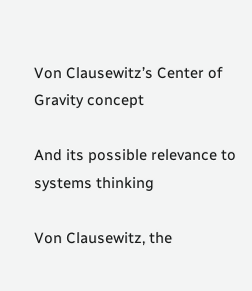Von Clausewitz’s Center of Gravity concept

And its possible relevance to systems thinking

Von Clausewitz, the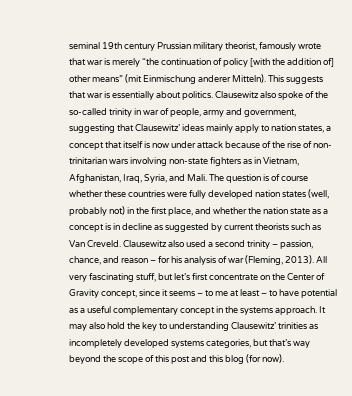seminal 19th century Prussian military theorist, famously wrote that war is merely “the continuation of policy [with the addition of] other means” (mit Einmischung anderer Mitteln). This suggests that war is essentially about politics. Clausewitz also spoke of the so-called trinity in war of people, army and government, suggesting that Clausewitz’ ideas mainly apply to nation states, a concept that itself is now under attack because of the rise of non-trinitarian wars involving non-state fighters as in Vietnam, Afghanistan, Iraq, Syria, and Mali. The question is of course whether these countries were fully developed nation states (well, probably not) in the first place, and whether the nation state as a concept is in decline as suggested by current theorists such as Van Creveld. Clausewitz also used a second trinity – passion, chance, and reason – for his analysis of war (Fleming, 2013). All very fascinating stuff, but let’s first concentrate on the Center of Gravity concept, since it seems – to me at least – to have potential as a useful complementary concept in the systems approach. It may also hold the key to understanding Clausewitz’ trinities as incompletely developed systems categories, but that’s way beyond the scope of this post and this blog (for now).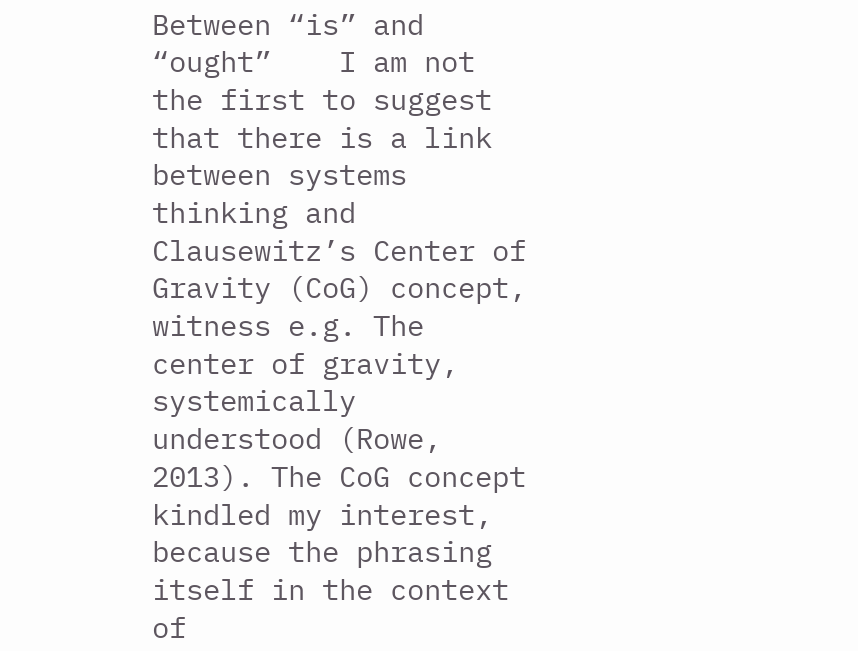Between “is” and “ought”    I am not the first to suggest that there is a link between systems thinking and Clausewitz’s Center of Gravity (CoG) concept, witness e.g. The center of gravity, systemically understood (Rowe, 2013). The CoG concept kindled my interest, because the phrasing itself in the context of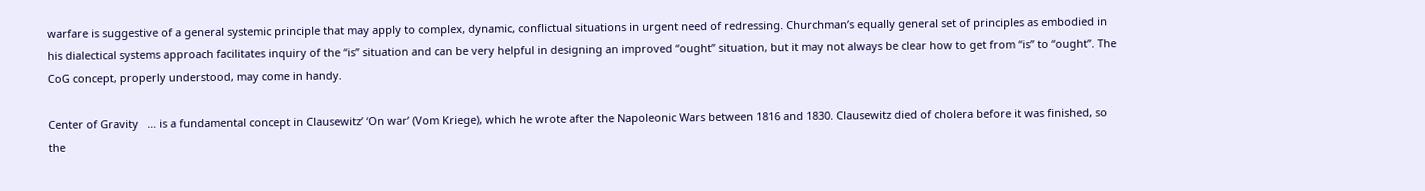warfare is suggestive of a general systemic principle that may apply to complex, dynamic, conflictual situations in urgent need of redressing. Churchman’s equally general set of principles as embodied in his dialectical systems approach facilitates inquiry of the “is” situation and can be very helpful in designing an improved “ought” situation, but it may not always be clear how to get from “is” to “ought”. The CoG concept, properly understood, may come in handy.

Center of Gravity   … is a fundamental concept in Clausewitz’ ‘On war’ (Vom Kriege), which he wrote after the Napoleonic Wars between 1816 and 1830. Clausewitz died of cholera before it was finished, so the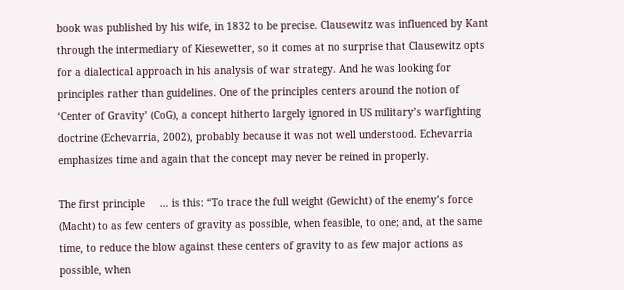book was published by his wife, in 1832 to be precise. Clausewitz was influenced by Kant through the intermediary of Kiesewetter, so it comes at no surprise that Clausewitz opts for a dialectical approach in his analysis of war strategy. And he was looking for principles rather than guidelines. One of the principles centers around the notion of ‘Center of Gravity’ (CoG), a concept hitherto largely ignored in US military’s warfighting doctrine (Echevarria, 2002), probably because it was not well understood. Echevarria emphasizes time and again that the concept may never be reined in properly.

The first principle     … is this: “To trace the full weight (Gewicht) of the enemy’s force (Macht) to as few centers of gravity as possible, when feasible, to one; and, at the same time, to reduce the blow against these centers of gravity to as few major actions as possible, when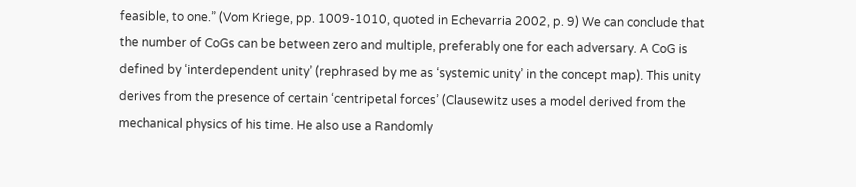feasible, to one.” (Vom Kriege, pp. 1009-1010, quoted in Echevarria 2002, p. 9) We can conclude that the number of CoGs can be between zero and multiple, preferably one for each adversary. A CoG is defined by ‘interdependent unity’ (rephrased by me as ‘systemic unity’ in the concept map). This unity derives from the presence of certain ‘centripetal forces’ (Clausewitz uses a model derived from the mechanical physics of his time. He also use a Randomly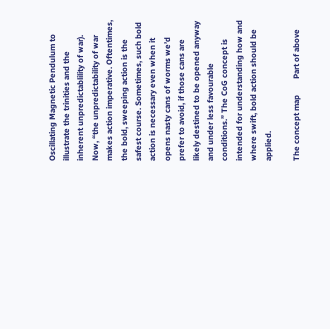Oscillating Magnetic Pendulum to illustrate the trinities and the inherent unpredictablility of war). Now, “the unpredictability of war makes action imperative. Oftentimes, the bold, sweeping action is the safest course. Sometimes, such bold action is necessary even when it opens nasty cans of worms we’d prefer to avoid, if those cans are likely destined to be opened anyway and under less favourable conditions.” The CoG concept is intended for understanding how and where swift, bold action should be applied.

The concept map        Part of above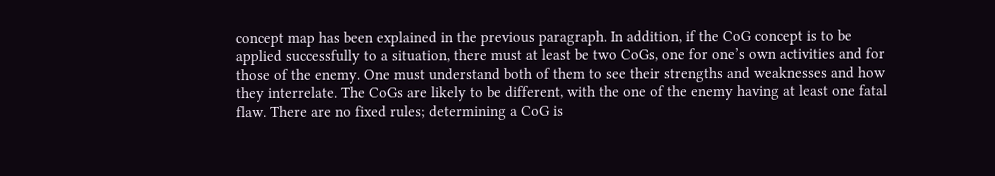concept map has been explained in the previous paragraph. In addition, if the CoG concept is to be applied successfully to a situation, there must at least be two CoGs, one for one’s own activities and for those of the enemy. One must understand both of them to see their strengths and weaknesses and how they interrelate. The CoGs are likely to be different, with the one of the enemy having at least one fatal flaw. There are no fixed rules; determining a CoG is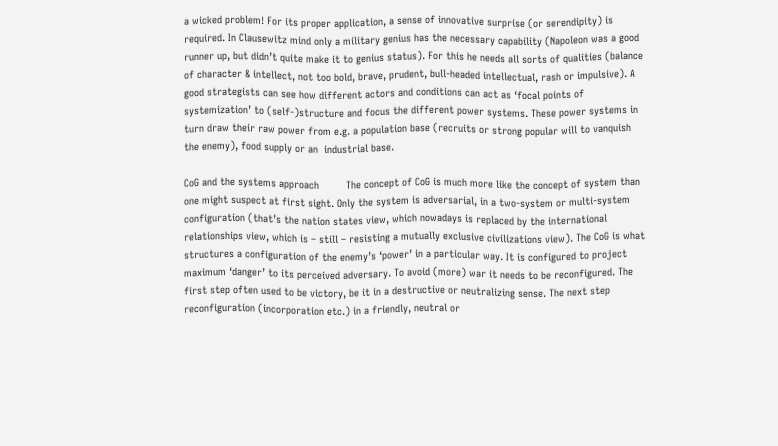a wicked problem! For its proper application, a sense of innovative surprise (or serendipity) is required. In Clausewitz mind only a military genius has the necessary capability (Napoleon was a good runner up, but didn’t quite make it to genius status). For this he needs all sorts of qualities (balance of character & intellect, not too bold, brave, prudent, bull-headed intellectual, rash or impulsive). A good strategists can see how different actors and conditions can act as ‘focal points of systemization’ to (self-)structure and focus the different power systems. These power systems in turn draw their raw power from e.g. a population base (recruits or strong popular will to vanquish the enemy), food supply or an  industrial base.

CoG and the systems approach         The concept of CoG is much more like the concept of system than one might suspect at first sight. Only the system is adversarial, in a two-system or multi-system configuration (that’s the nation states view, which nowadays is replaced by the international relationships view, which is – still – resisting a mutually exclusive civilizations view). The CoG is what structures a configuration of the enemy’s ‘power’ in a particular way. It is configured to project maximum ‘danger’ to its perceived adversary. To avoid (more) war it needs to be reconfigured. The first step often used to be victory, be it in a destructive or neutralizing sense. The next step reconfiguration (incorporation etc.) in a friendly, neutral or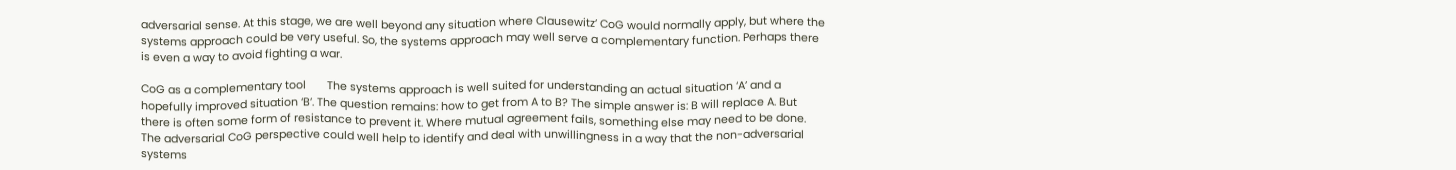adversarial sense. At this stage, we are well beyond any situation where Clausewitz’ CoG would normally apply, but where the systems approach could be very useful. So, the systems approach may well serve a complementary function. Perhaps there is even a way to avoid fighting a war.

CoG as a complementary tool       The systems approach is well suited for understanding an actual situation ‘A’ and a hopefully improved situation ‘B’. The question remains: how to get from A to B? The simple answer is: B will replace A. But there is often some form of resistance to prevent it. Where mutual agreement fails, something else may need to be done. The adversarial CoG perspective could well help to identify and deal with unwillingness in a way that the non-adversarial systems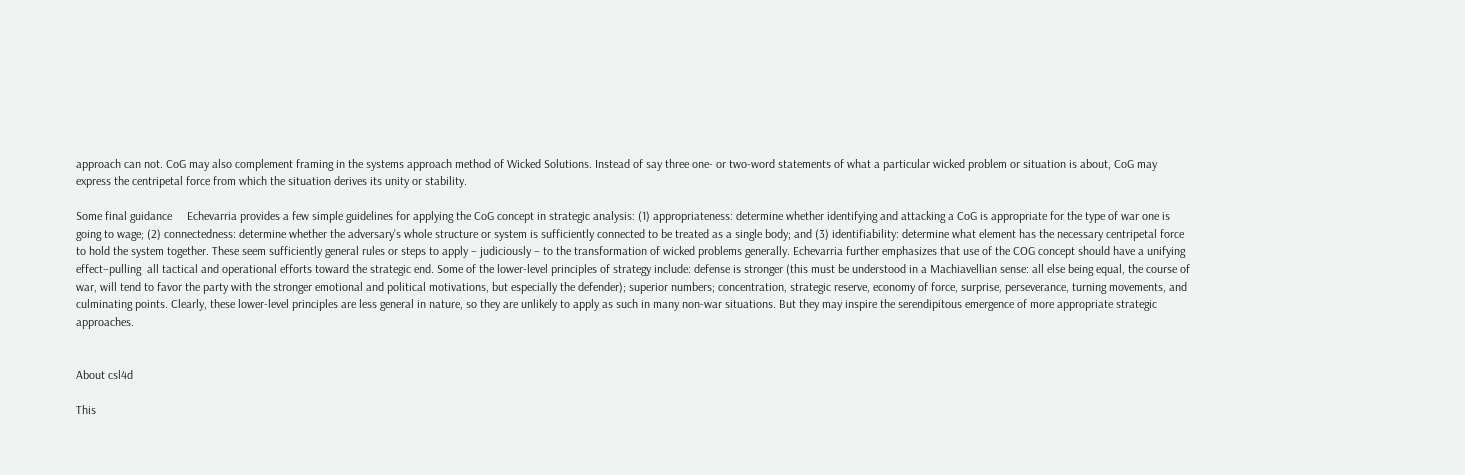approach can not. CoG may also complement framing in the systems approach method of Wicked Solutions. Instead of say three one- or two-word statements of what a particular wicked problem or situation is about, CoG may express the centripetal force from which the situation derives its unity or stability.

Some final guidance     Echevarria provides a few simple guidelines for applying the CoG concept in strategic analysis: (1) appropriateness: determine whether identifying and attacking a CoG is appropriate for the type of war one is going to wage; (2) connectedness: determine whether the adversary’s whole structure or system is sufficiently connected to be treated as a single body; and (3) identifiability: determine what element has the necessary centripetal force to hold the system together. These seem sufficiently general rules or steps to apply – judiciously – to the transformation of wicked problems generally. Echevarria further emphasizes that use of the COG concept should have a unifying effect–pulling  all tactical and operational efforts toward the strategic end. Some of the lower-level principles of strategy include: defense is stronger (this must be understood in a Machiavellian sense: all else being equal, the course of war, will tend to favor the party with the stronger emotional and political motivations, but especially the defender); superior numbers; concentration, strategic reserve, economy of force, surprise, perseverance, turning movements, and culminating points. Clearly, these lower-level principles are less general in nature, so they are unlikely to apply as such in many non-war situations. But they may inspire the serendipitous emergence of more appropriate strategic approaches.


About csl4d

This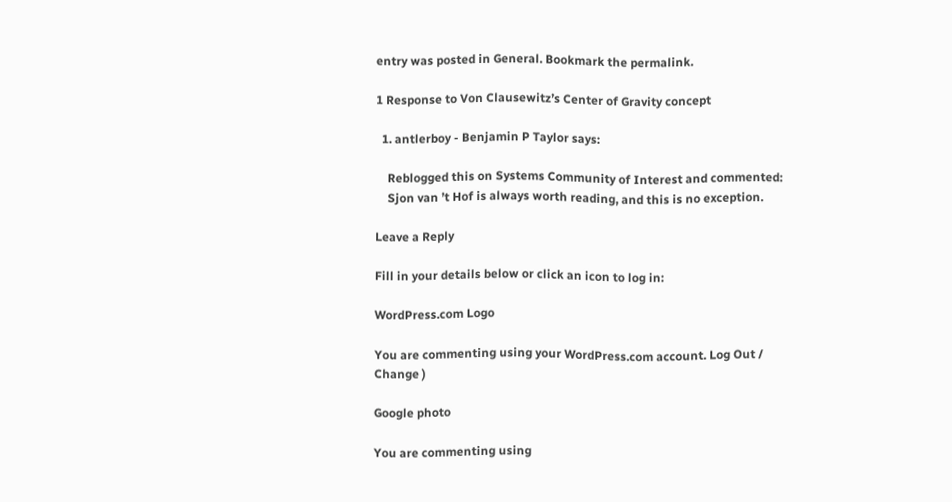entry was posted in General. Bookmark the permalink.

1 Response to Von Clausewitz’s Center of Gravity concept

  1. antlerboy - Benjamin P Taylor says:

    Reblogged this on Systems Community of Interest and commented:
    Sjon van ’t Hof is always worth reading, and this is no exception.

Leave a Reply

Fill in your details below or click an icon to log in:

WordPress.com Logo

You are commenting using your WordPress.com account. Log Out /  Change )

Google photo

You are commenting using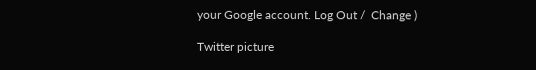your Google account. Log Out /  Change )

Twitter picture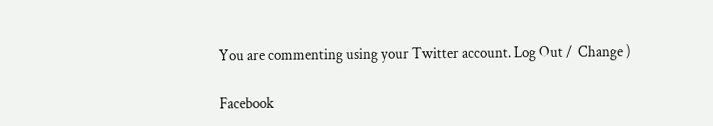You are commenting using your Twitter account. Log Out /  Change )

Facebook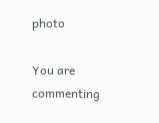photo

You are commenting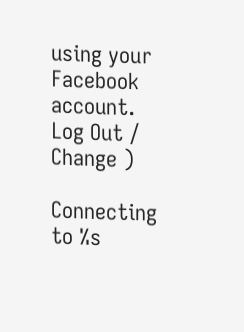using your Facebook account. Log Out /  Change )

Connecting to %s